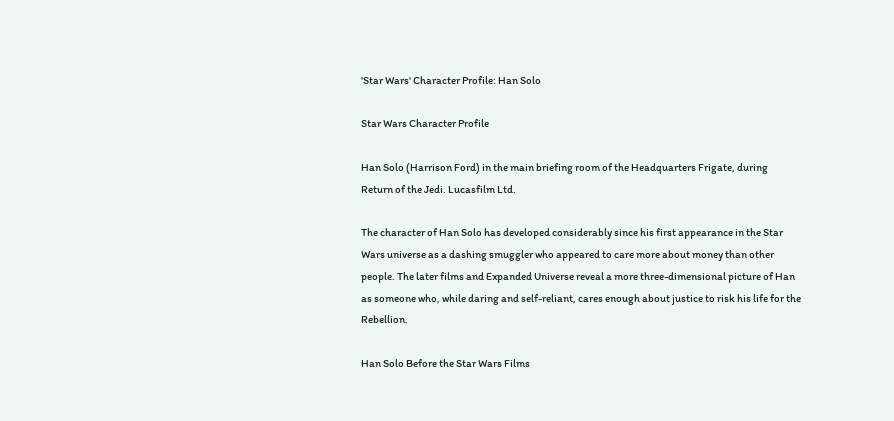'Star Wars' Character Profile: Han Solo

Star Wars Character Profile

Han Solo (Harrison Ford) in the main briefing room of the Headquarters Frigate, during Return of the Jedi. Lucasfilm Ltd.

The character of Han Solo has developed considerably since his first appearance in the Star Wars universe as a dashing smuggler who appeared to care more about money than other people. The later films and Expanded Universe reveal a more three-dimensional picture of Han as someone who, while daring and self-reliant, cares enough about justice to risk his life for the Rebellion.

Han Solo Before the Star Wars Films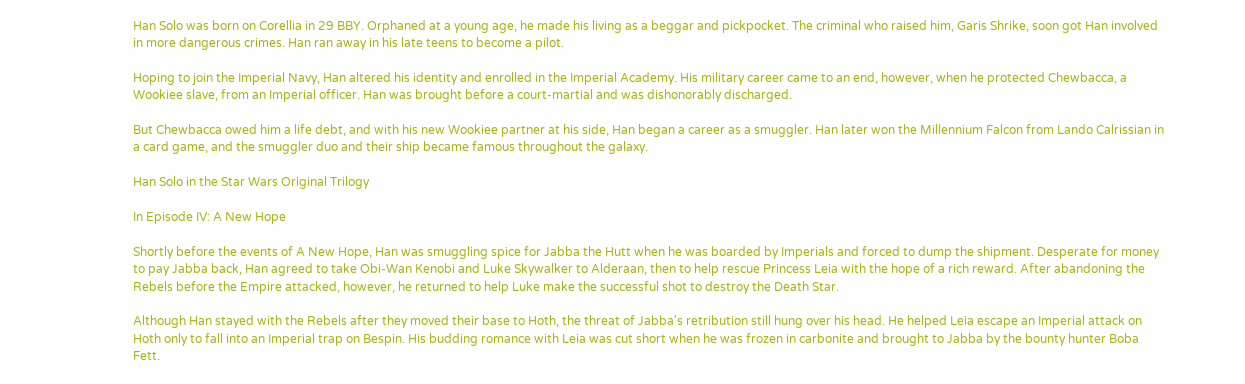Han Solo was born on Corellia in 29 BBY. Orphaned at a young age, he made his living as a beggar and pickpocket. The criminal who raised him, Garis Shrike, soon got Han involved in more dangerous crimes. Han ran away in his late teens to become a pilot.

Hoping to join the Imperial Navy, Han altered his identity and enrolled in the Imperial Academy. His military career came to an end, however, when he protected Chewbacca, a Wookiee slave, from an Imperial officer. Han was brought before a court-martial and was dishonorably discharged.

But Chewbacca owed him a life debt, and with his new Wookiee partner at his side, Han began a career as a smuggler. Han later won the Millennium Falcon from Lando Calrissian in a card game, and the smuggler duo and their ship became famous throughout the galaxy.

Han Solo in the Star Wars Original Trilogy

In Episode IV: A New Hope

Shortly before the events of A New Hope, Han was smuggling spice for Jabba the Hutt when he was boarded by Imperials and forced to dump the shipment. Desperate for money to pay Jabba back, Han agreed to take Obi-Wan Kenobi and Luke Skywalker to Alderaan, then to help rescue Princess Leia with the hope of a rich reward. After abandoning the Rebels before the Empire attacked, however, he returned to help Luke make the successful shot to destroy the Death Star.

Although Han stayed with the Rebels after they moved their base to Hoth, the threat of Jabba's retribution still hung over his head. He helped Leia escape an Imperial attack on Hoth only to fall into an Imperial trap on Bespin. His budding romance with Leia was cut short when he was frozen in carbonite and brought to Jabba by the bounty hunter Boba Fett.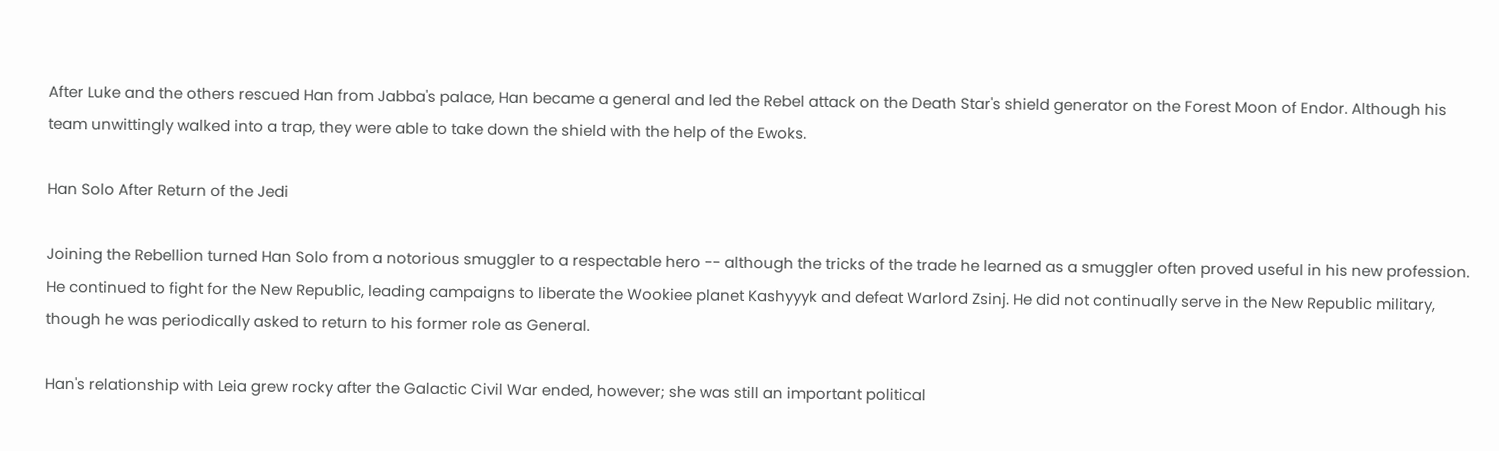After Luke and the others rescued Han from Jabba's palace, Han became a general and led the Rebel attack on the Death Star's shield generator on the Forest Moon of Endor. Although his team unwittingly walked into a trap, they were able to take down the shield with the help of the Ewoks.

Han Solo After Return of the Jedi

Joining the Rebellion turned Han Solo from a notorious smuggler to a respectable hero -- although the tricks of the trade he learned as a smuggler often proved useful in his new profession. He continued to fight for the New Republic, leading campaigns to liberate the Wookiee planet Kashyyyk and defeat Warlord Zsinj. He did not continually serve in the New Republic military, though he was periodically asked to return to his former role as General.

Han's relationship with Leia grew rocky after the Galactic Civil War ended, however; she was still an important political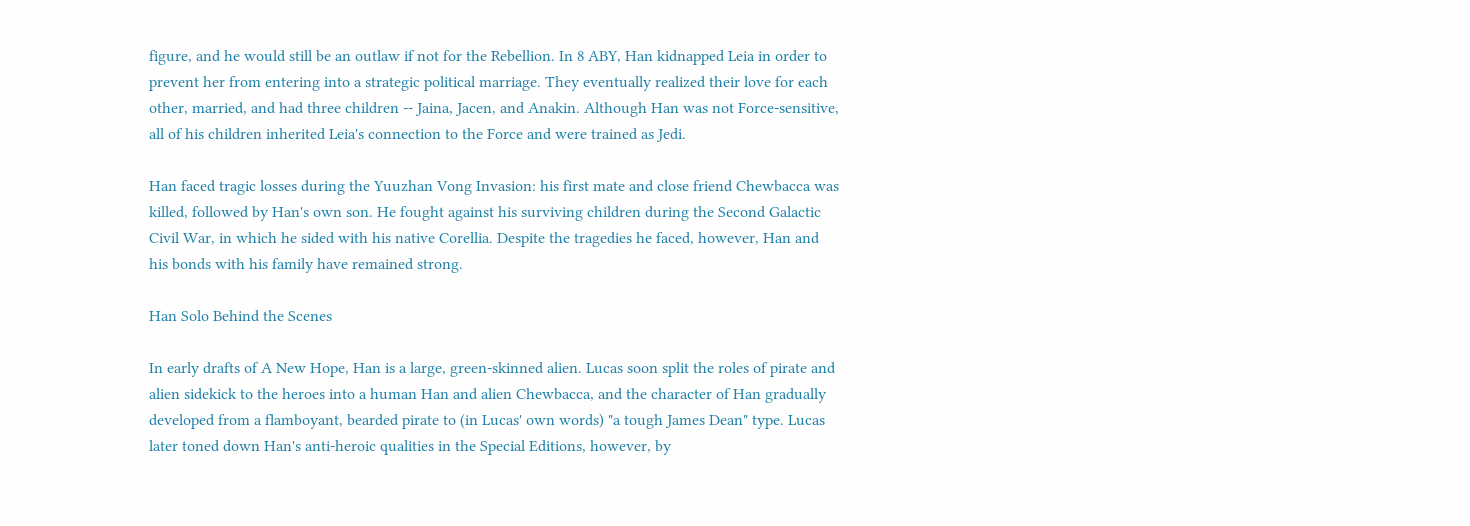figure, and he would still be an outlaw if not for the Rebellion. In 8 ABY, Han kidnapped Leia in order to prevent her from entering into a strategic political marriage. They eventually realized their love for each other, married, and had three children -- Jaina, Jacen, and Anakin. Although Han was not Force-sensitive, all of his children inherited Leia's connection to the Force and were trained as Jedi.

Han faced tragic losses during the Yuuzhan Vong Invasion: his first mate and close friend Chewbacca was killed, followed by Han's own son. He fought against his surviving children during the Second Galactic Civil War, in which he sided with his native Corellia. Despite the tragedies he faced, however, Han and his bonds with his family have remained strong.

Han Solo Behind the Scenes

In early drafts of A New Hope, Han is a large, green-skinned alien. Lucas soon split the roles of pirate and alien sidekick to the heroes into a human Han and alien Chewbacca, and the character of Han gradually developed from a flamboyant, bearded pirate to (in Lucas' own words) "a tough James Dean" type. Lucas later toned down Han's anti-heroic qualities in the Special Editions, however, by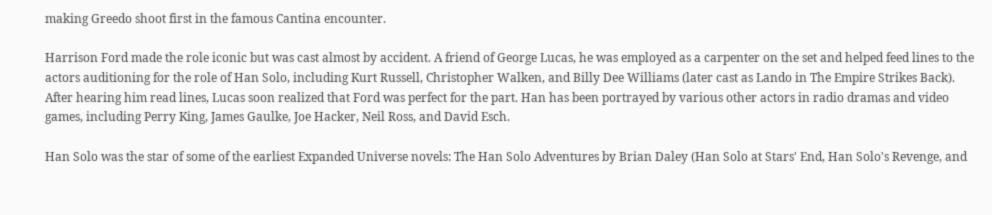making Greedo shoot first in the famous Cantina encounter.

Harrison Ford made the role iconic but was cast almost by accident. A friend of George Lucas, he was employed as a carpenter on the set and helped feed lines to the actors auditioning for the role of Han Solo, including Kurt Russell, Christopher Walken, and Billy Dee Williams (later cast as Lando in The Empire Strikes Back). After hearing him read lines, Lucas soon realized that Ford was perfect for the part. Han has been portrayed by various other actors in radio dramas and video games, including Perry King, James Gaulke, Joe Hacker, Neil Ross, and David Esch.

Han Solo was the star of some of the earliest Expanded Universe novels: The Han Solo Adventures by Brian Daley (Han Solo at Stars' End, Han Solo's Revenge, and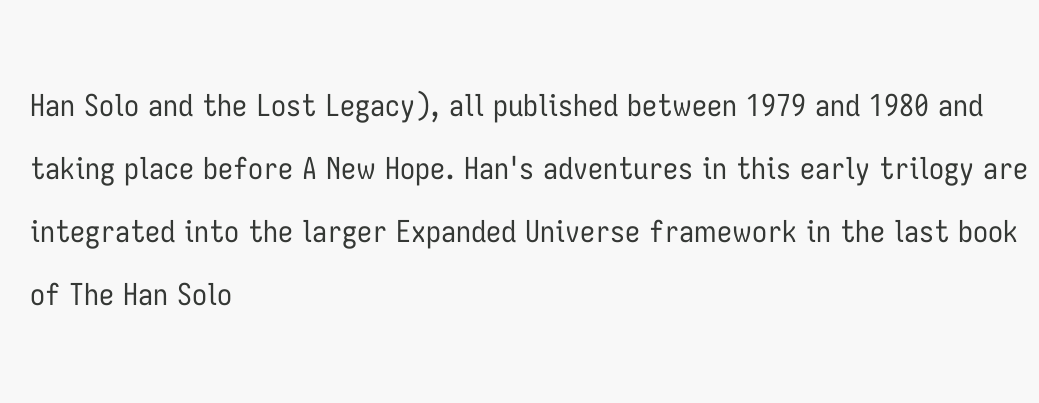Han Solo and the Lost Legacy), all published between 1979 and 1980 and taking place before A New Hope. Han's adventures in this early trilogy are integrated into the larger Expanded Universe framework in the last book of The Han Solo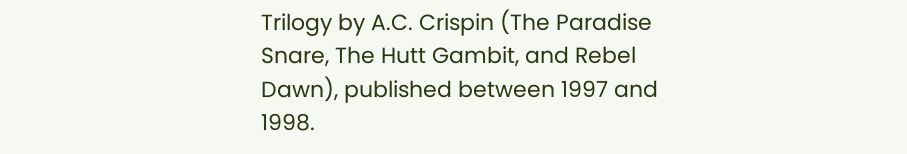Trilogy by A.C. Crispin (The Paradise Snare, The Hutt Gambit, and Rebel Dawn), published between 1997 and 1998.